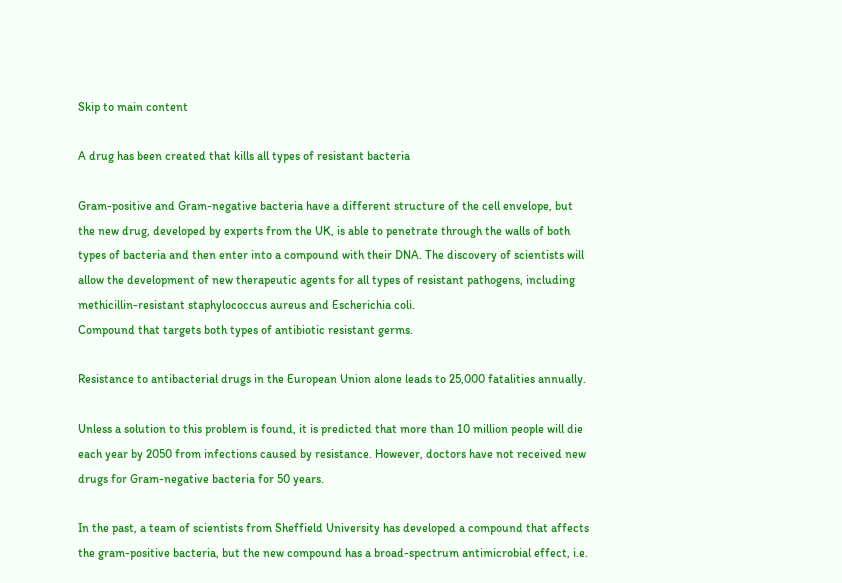Skip to main content

A drug has been created that kills all types of resistant bacteria

Gram-positive and Gram-negative bacteria have a different structure of the cell envelope, but the new drug, developed by experts from the UK, is able to penetrate through the walls of both types of bacteria and then enter into a compound with their DNA. The discovery of scientists will allow the development of new therapeutic agents for all types of resistant pathogens, including methicillin-resistant staphylococcus aureus and Escherichia coli.
Compound that targets both types of antibiotic resistant germs.

Resistance to antibacterial drugs in the European Union alone leads to 25,000 fatalities annually.

Unless a solution to this problem is found, it is predicted that more than 10 million people will die each year by 2050 from infections caused by resistance. However, doctors have not received new drugs for Gram-negative bacteria for 50 years.

In the past, a team of scientists from Sheffield University has developed a compound that affects the gram-positive bacteria, but the new compound has a broad-spectrum antimicrobial effect, i.e.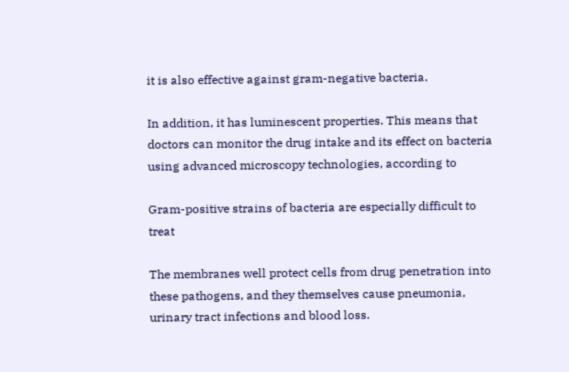it is also effective against gram-negative bacteria.

In addition, it has luminescent properties. This means that doctors can monitor the drug intake and its effect on bacteria using advanced microscopy technologies, according to

Gram-positive strains of bacteria are especially difficult to treat

The membranes well protect cells from drug penetration into these pathogens, and they themselves cause pneumonia, urinary tract infections and blood loss.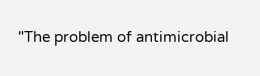"The problem of antimicrobial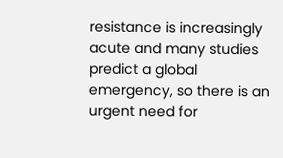resistance is increasingly acute and many studies predict a global emergency, so there is an urgent need for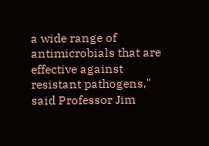a wide range of antimicrobials that are effective against resistant pathogens," said Professor Jim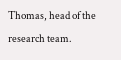Thomas, head of the research team.